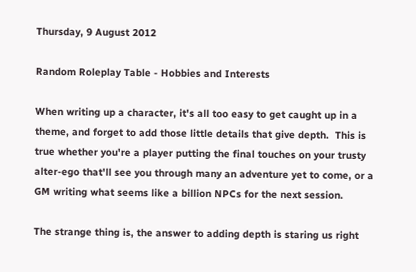Thursday, 9 August 2012

Random Roleplay Table - Hobbies and Interests

When writing up a character, it's all too easy to get caught up in a theme, and forget to add those little details that give depth.  This is true whether you're a player putting the final touches on your trusty alter-ego that'll see you through many an adventure yet to come, or a GM writing what seems like a billion NPCs for the next session.

The strange thing is, the answer to adding depth is staring us right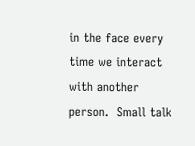in the face every time we interact with another person.  Small talk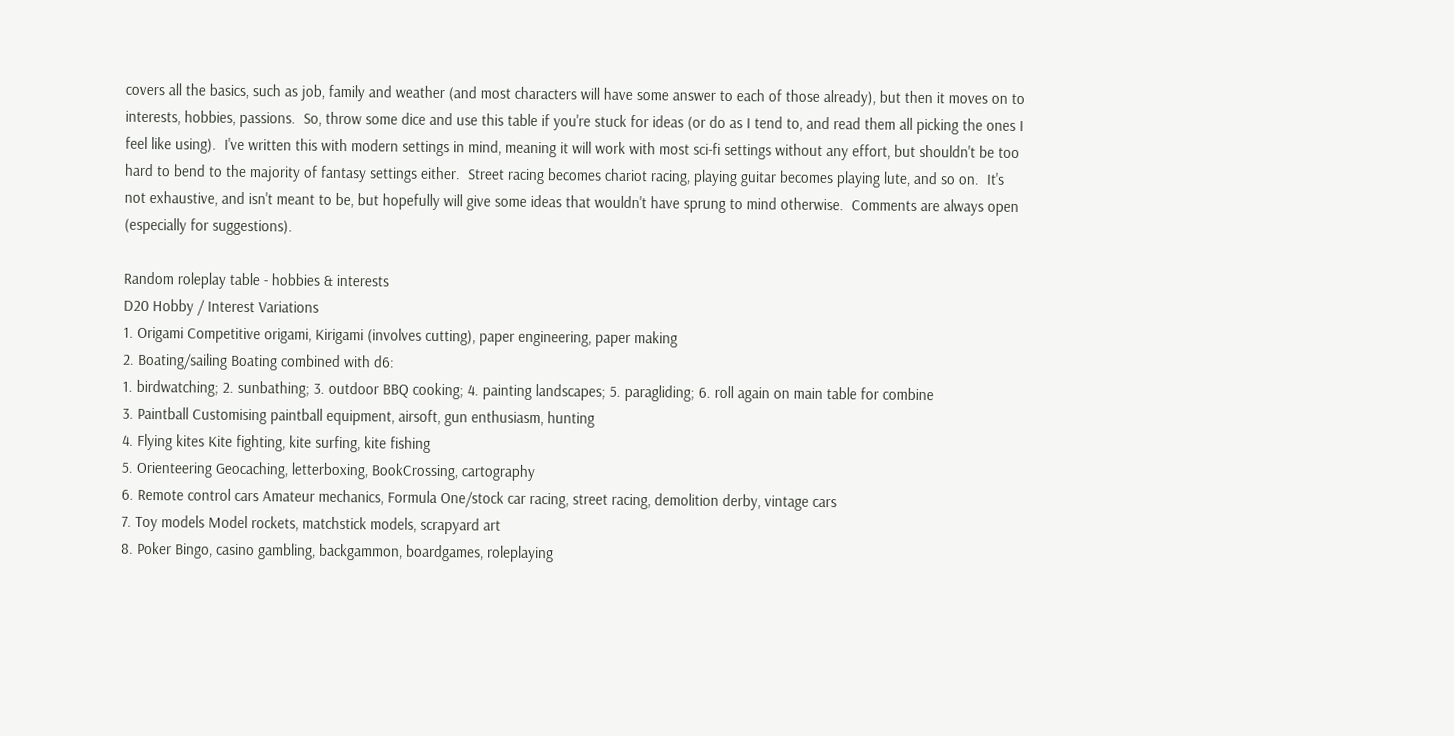covers all the basics, such as job, family and weather (and most characters will have some answer to each of those already), but then it moves on to interests, hobbies, passions.  So, throw some dice and use this table if you're stuck for ideas (or do as I tend to, and read them all picking the ones I feel like using).  I've written this with modern settings in mind, meaning it will work with most sci-fi settings without any effort, but shouldn't be too hard to bend to the majority of fantasy settings either.  Street racing becomes chariot racing, playing guitar becomes playing lute, and so on.  It's not exhaustive, and isn't meant to be, but hopefully will give some ideas that wouldn't have sprung to mind otherwise.  Comments are always open (especially for suggestions).

Random roleplay table - hobbies & interests
D20 Hobby / Interest Variations
1. Origami Competitive origami, Kirigami (involves cutting), paper engineering, paper making
2. Boating/sailing Boating combined with d6:
1. birdwatching; 2. sunbathing; 3. outdoor BBQ cooking; 4. painting landscapes; 5. paragliding; 6. roll again on main table for combine
3. Paintball Customising paintball equipment, airsoft, gun enthusiasm, hunting
4. Flying kites Kite fighting, kite surfing, kite fishing
5. Orienteering Geocaching, letterboxing, BookCrossing, cartography
6. Remote control cars Amateur mechanics, Formula One/stock car racing, street racing, demolition derby, vintage cars
7. Toy models Model rockets, matchstick models, scrapyard art
8. Poker Bingo, casino gambling, backgammon, boardgames, roleplaying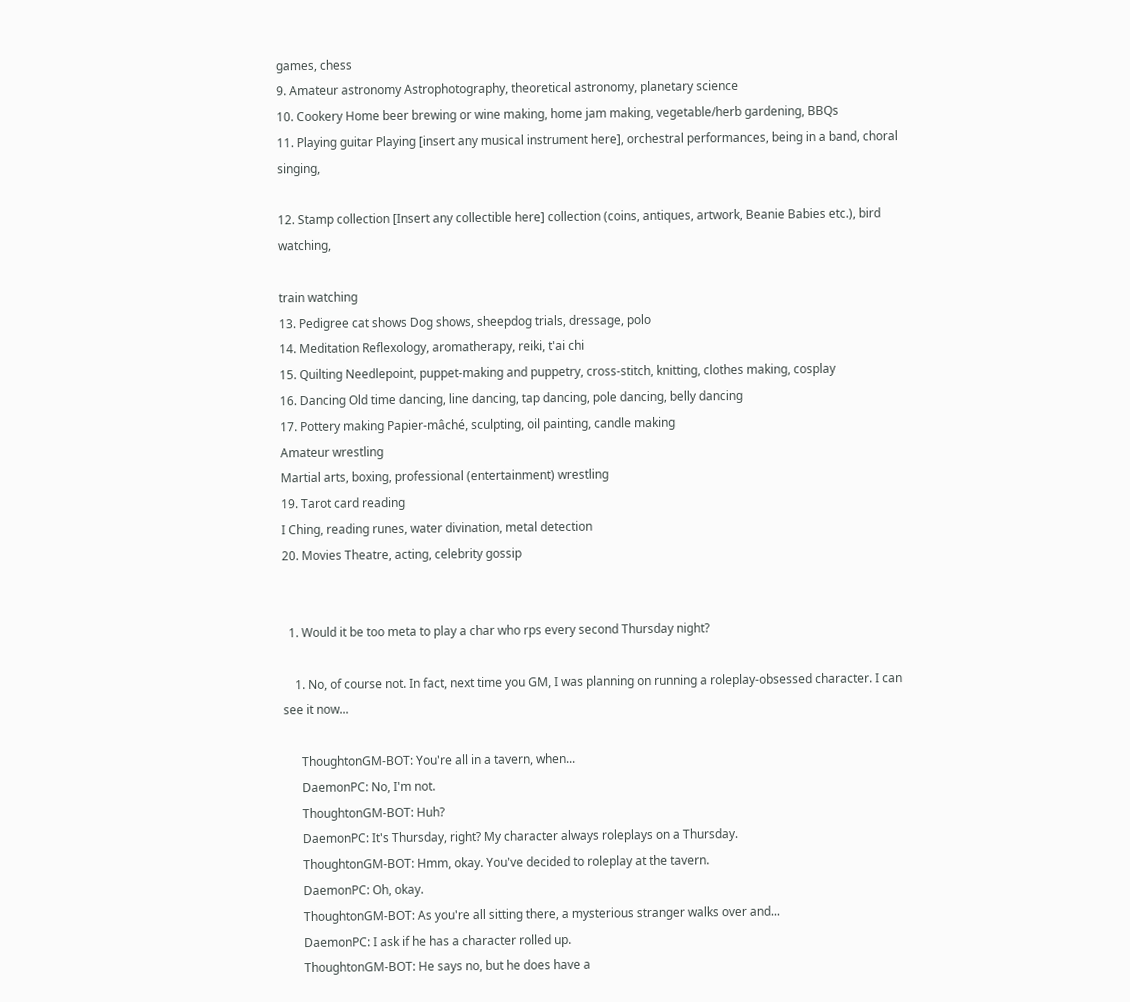games, chess
9. Amateur astronomy Astrophotography, theoretical astronomy, planetary science
10. Cookery Home beer brewing or wine making, home jam making, vegetable/herb gardening, BBQs
11. Playing guitar Playing [insert any musical instrument here], orchestral performances, being in a band, choral singing,

12. Stamp collection [Insert any collectible here] collection (coins, antiques, artwork, Beanie Babies etc.), bird watching,

train watching
13. Pedigree cat shows Dog shows, sheepdog trials, dressage, polo
14. Meditation Reflexology, aromatherapy, reiki, t'ai chi
15. Quilting Needlepoint, puppet-making and puppetry, cross-stitch, knitting, clothes making, cosplay
16. Dancing Old time dancing, line dancing, tap dancing, pole dancing, belly dancing
17. Pottery making Papier-mâché, sculpting, oil painting, candle making
Amateur wrestling
Martial arts, boxing, professional (entertainment) wrestling
19. Tarot card reading
I Ching, reading runes, water divination, metal detection
20. Movies Theatre, acting, celebrity gossip


  1. Would it be too meta to play a char who rps every second Thursday night?

    1. No, of course not. In fact, next time you GM, I was planning on running a roleplay-obsessed character. I can see it now...

      ThoughtonGM-BOT: You're all in a tavern, when...
      DaemonPC: No, I'm not.
      ThoughtonGM-BOT: Huh?
      DaemonPC: It's Thursday, right? My character always roleplays on a Thursday.
      ThoughtonGM-BOT: Hmm, okay. You've decided to roleplay at the tavern.
      DaemonPC: Oh, okay.
      ThoughtonGM-BOT: As you're all sitting there, a mysterious stranger walks over and...
      DaemonPC: I ask if he has a character rolled up.
      ThoughtonGM-BOT: He says no, but he does have a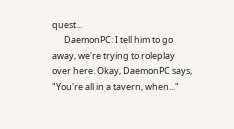quest...
      DaemonPC: I tell him to go away, we're trying to roleplay over here. Okay, DaemonPC says, "You're all in a tavern, when..."